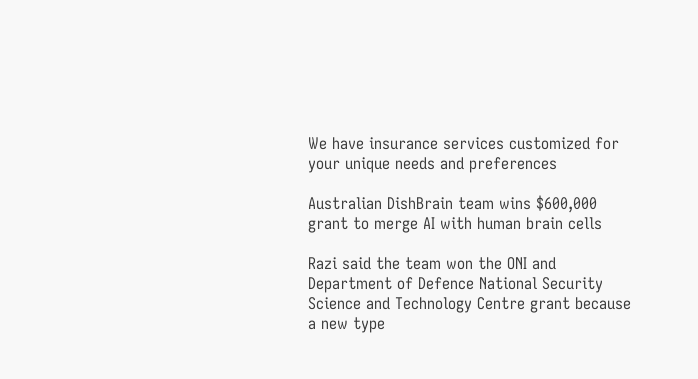We have insurance services customized for your unique needs and preferences

Australian DishBrain team wins $600,000 grant to merge AI with human brain cells

Razi said the team won the ONI and Department of Defence National Security Science and Technology Centre grant because a new type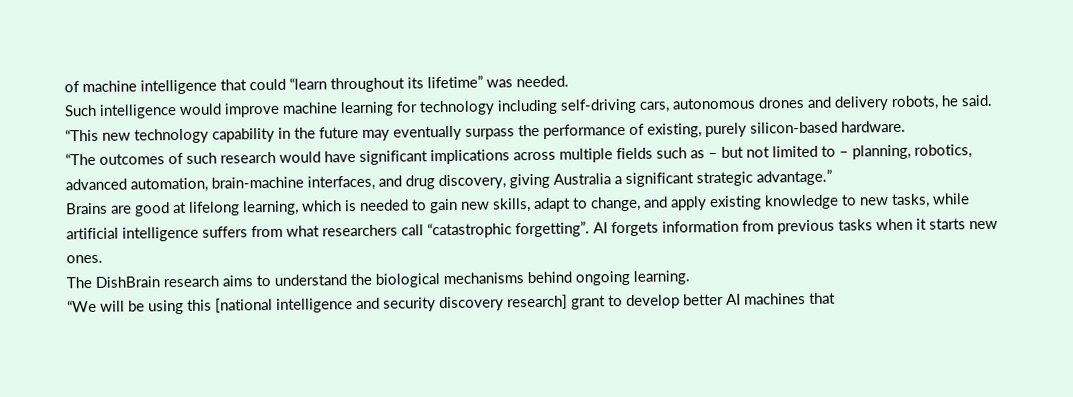of machine intelligence that could “learn throughout its lifetime” was needed.
Such intelligence would improve machine learning for technology including self-driving cars, autonomous drones and delivery robots, he said.
“This new technology capability in the future may eventually surpass the performance of existing, purely silicon-based hardware.
“The outcomes of such research would have significant implications across multiple fields such as – but not limited to – planning, robotics, advanced automation, brain-machine interfaces, and drug discovery, giving Australia a significant strategic advantage.”
Brains are good at lifelong learning, which is needed to gain new skills, adapt to change, and apply existing knowledge to new tasks, while artificial intelligence suffers from what researchers call “catastrophic forgetting”. AI forgets information from previous tasks when it starts new ones.
The DishBrain research aims to understand the biological mechanisms behind ongoing learning.
“We will be using this [national intelligence and security discovery research] grant to develop better AI machines that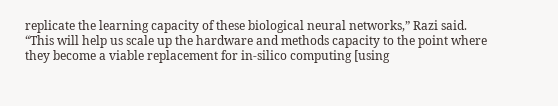replicate the learning capacity of these biological neural networks,” Razi said.
“This will help us scale up the hardware and methods capacity to the point where they become a viable replacement for in-silico computing [using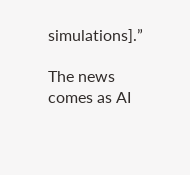simulations].”

The news comes as AI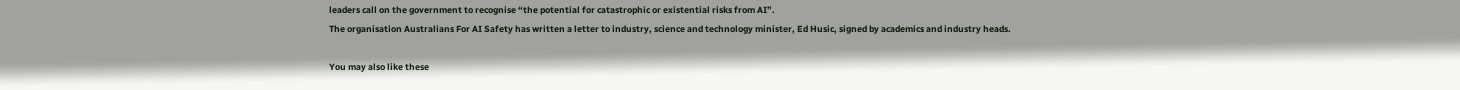leaders call on the government to recognise “the potential for catastrophic or existential risks from AI”.
The organisation Australians For AI Safety has written a letter to industry, science and technology minister, Ed Husic, signed by academics and industry heads.

You may also like these